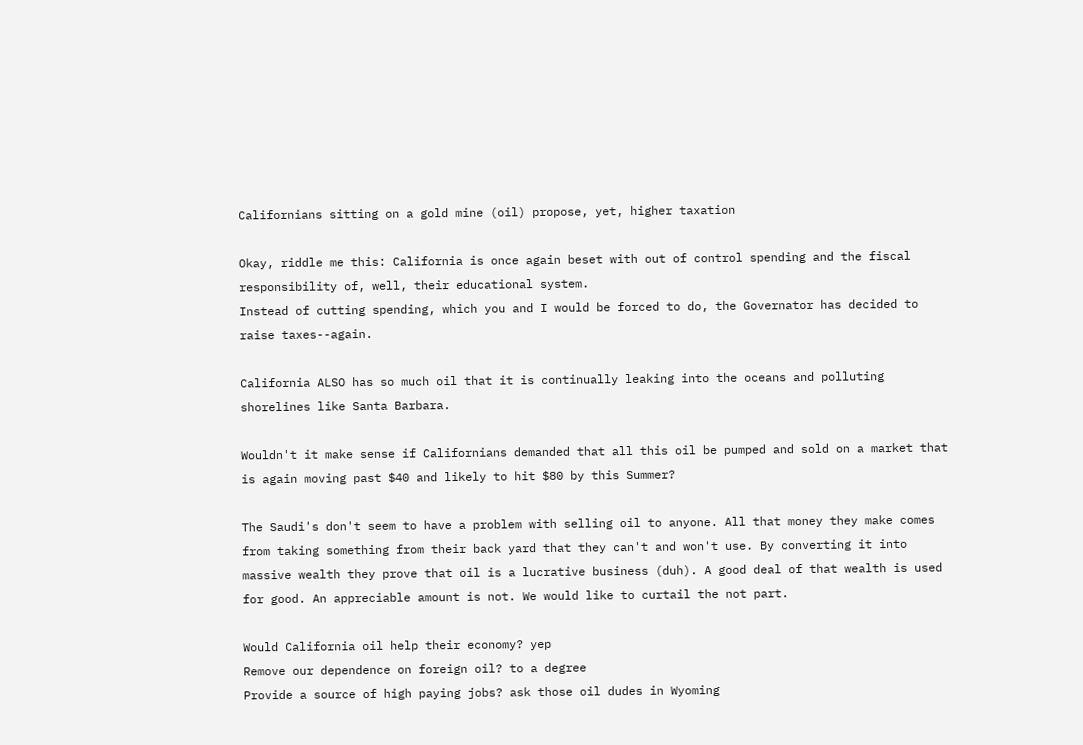Californians sitting on a gold mine (oil) propose, yet, higher taxation

Okay, riddle me this: California is once again beset with out of control spending and the fiscal responsibility of, well, their educational system.
Instead of cutting spending, which you and I would be forced to do, the Governator has decided to raise taxes--again.

California ALSO has so much oil that it is continually leaking into the oceans and polluting shorelines like Santa Barbara.

Wouldn't it make sense if Californians demanded that all this oil be pumped and sold on a market that is again moving past $40 and likely to hit $80 by this Summer?

The Saudi's don't seem to have a problem with selling oil to anyone. All that money they make comes from taking something from their back yard that they can't and won't use. By converting it into massive wealth they prove that oil is a lucrative business (duh). A good deal of that wealth is used for good. An appreciable amount is not. We would like to curtail the not part.

Would California oil help their economy? yep
Remove our dependence on foreign oil? to a degree
Provide a source of high paying jobs? ask those oil dudes in Wyoming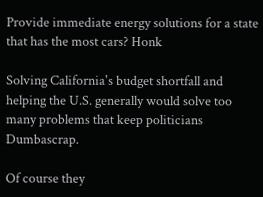Provide immediate energy solutions for a state that has the most cars? Honk

Solving California's budget shortfall and helping the U.S. generally would solve too many problems that keep politicians Dumbascrap.

Of course they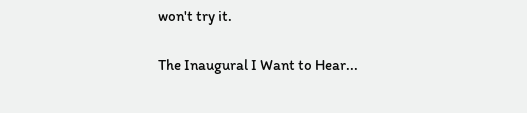won't try it.

The Inaugural I Want to Hear...